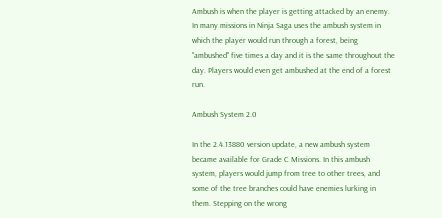Ambush is when the player is getting attacked by an enemy. In many missions in Ninja Saga uses the ambush system in which the player would run through a forest, being "ambushed" five times a day and it is the same throughout the day. Players would even get ambushed at the end of a forest run.

Ambush System 2.0

In the 2.4.13880 version update, a new ambush system became available for Grade C Missions. In this ambush system, players would jump from tree to other trees, and some of the tree branches could have enemies lurking in them. Stepping on the wrong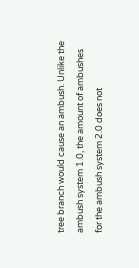tree branch would cause an ambush. Unlike the ambush system 1.0, the amount of ambushes for the ambush system 2.0 does not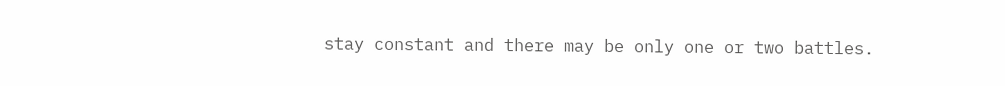stay constant and there may be only one or two battles.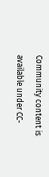Community content is available under CC-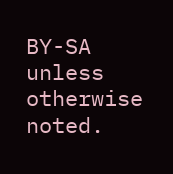BY-SA unless otherwise noted.